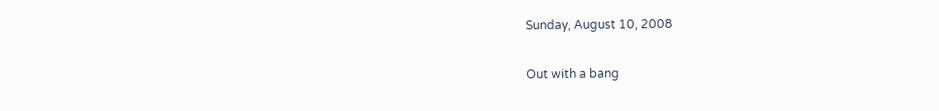Sunday, August 10, 2008

Out with a bang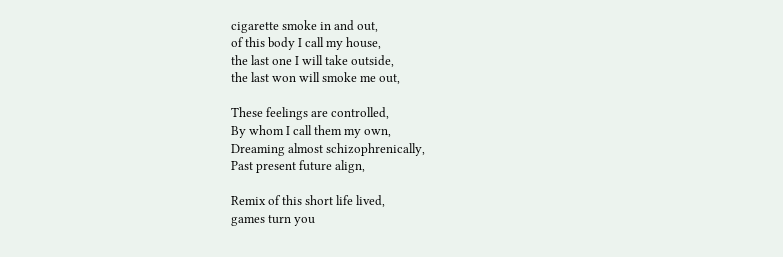cigarette smoke in and out,
of this body I call my house,
the last one I will take outside,
the last won will smoke me out,

These feelings are controlled,
By whom I call them my own,
Dreaming almost schizophrenically,
Past present future align,

Remix of this short life lived,
games turn you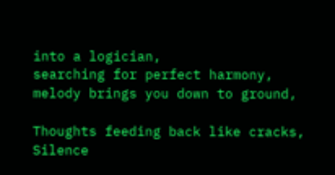into a logician,
searching for perfect harmony,
melody brings you down to ground,

Thoughts feeding back like cracks,
Silence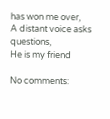has won me over,
A distant voice asks questions,
He is my friend

No comments: